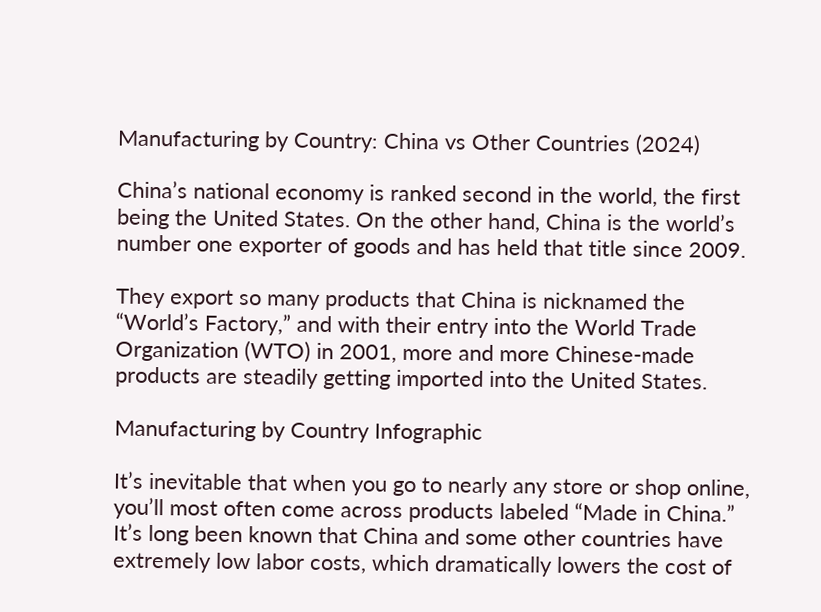Manufacturing by Country: China vs Other Countries (2024)

China’s national economy is ranked second in the world, the first being the United States. On the other hand, China is the world’s number one exporter of goods and has held that title since 2009.

They export so many products that China is nicknamed the “World’s Factory,” and with their entry into the World Trade Organization (WTO) in 2001, more and more Chinese-made products are steadily getting imported into the United States.

Manufacturing by Country Infographic

It’s inevitable that when you go to nearly any store or shop online, you’ll most often come across products labeled “Made in China.” It’s long been known that China and some other countries have extremely low labor costs, which dramatically lowers the cost of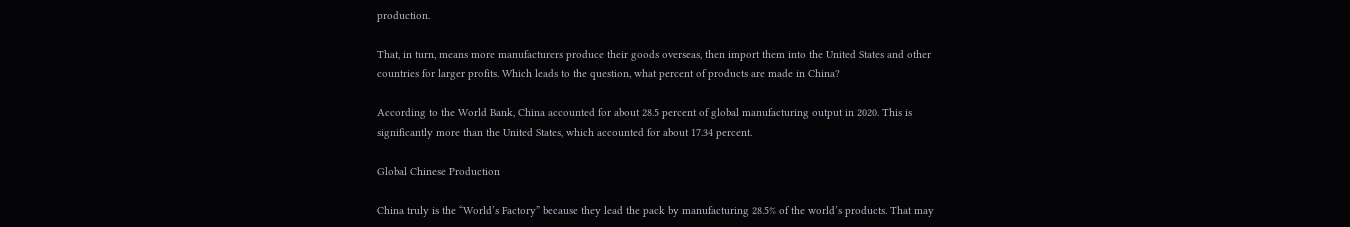production.

That, in turn, means more manufacturers produce their goods overseas, then import them into the United States and other countries for larger profits. Which leads to the question, what percent of products are made in China?

According to the World Bank, China accounted for about 28.5 percent of global manufacturing output in 2020. This is significantly more than the United States, which accounted for about 17.34 percent.

Global Chinese Production

China truly is the “World’s Factory” because they lead the pack by manufacturing 28.5% of the world’s products. That may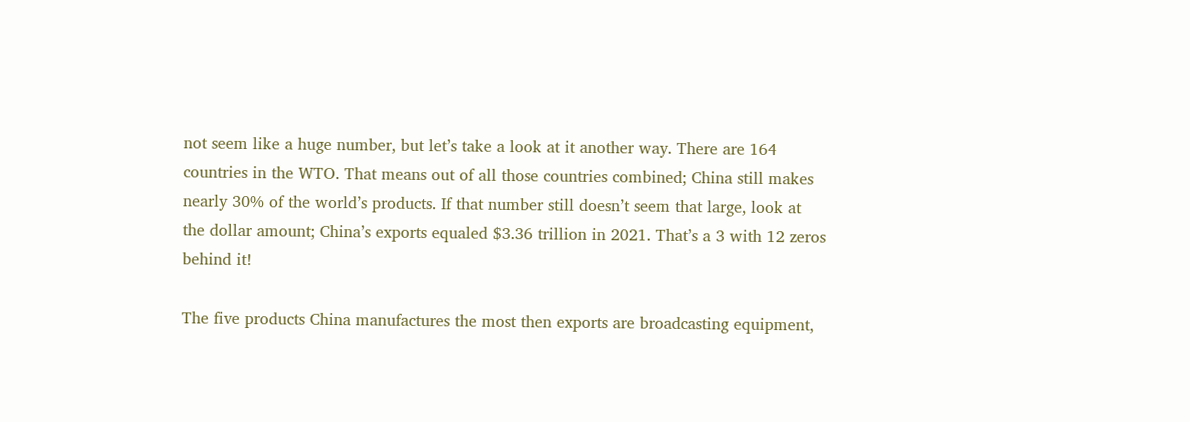not seem like a huge number, but let’s take a look at it another way. There are 164 countries in the WTO. That means out of all those countries combined; China still makes nearly 30% of the world’s products. If that number still doesn’t seem that large, look at the dollar amount; China’s exports equaled $3.36 trillion in 2021. That’s a 3 with 12 zeros behind it!

The five products China manufactures the most then exports are broadcasting equipment,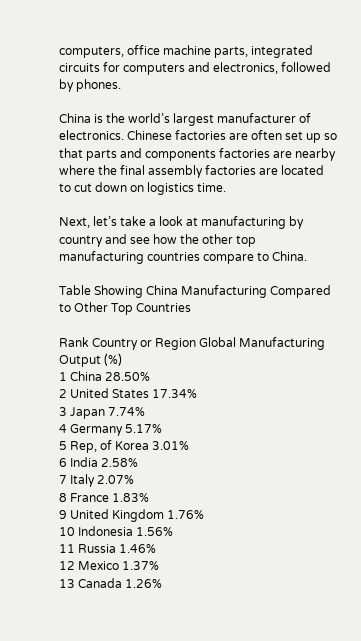computers, office machine parts, integrated circuits for computers and electronics, followed by phones.

China is the world’s largest manufacturer of electronics. Chinese factories are often set up so that parts and components factories are nearby where the final assembly factories are located to cut down on logistics time.

Next, let’s take a look at manufacturing by country and see how the other top manufacturing countries compare to China.

Table Showing China Manufacturing Compared to Other Top Countries

Rank Country or Region Global Manufacturing Output (%)
1 China 28.50%
2 United States 17.34%
3 Japan 7.74%
4 Germany 5.17%
5 Rep, of Korea 3.01%
6 India 2.58%
7 Italy 2.07%
8 France 1.83%
9 United Kingdom 1.76%
10 Indonesia 1.56%
11 Russia 1.46%
12 Mexico 1.37%
13 Canada 1.26%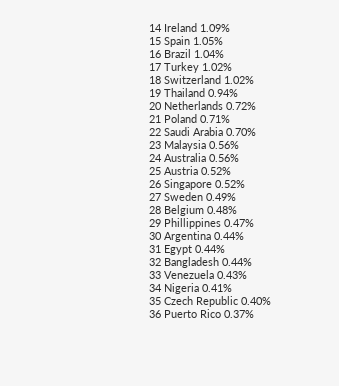14 Ireland 1.09%
15 Spain 1.05%
16 Brazil 1.04%
17 Turkey 1.02%
18 Switzerland 1.02%
19 Thailand 0.94%
20 Netherlands 0.72%
21 Poland 0.71%
22 Saudi Arabia 0.70%
23 Malaysia 0.56%
24 Australia 0.56%
25 Austria 0.52%
26 Singapore 0.52%
27 Sweden 0.49%
28 Belgium 0.48%
29 Phillippines 0.47%
30 Argentina 0.44%
31 Egypt 0.44%
32 Bangladesh 0.44%
33 Venezuela 0.43%
34 Nigeria 0.41%
35 Czech Republic 0.40%
36 Puerto Rico 0.37%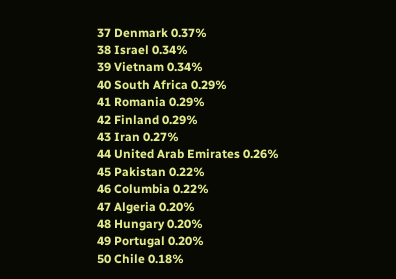37 Denmark 0.37%
38 Israel 0.34%
39 Vietnam 0.34%
40 South Africa 0.29%
41 Romania 0.29%
42 Finland 0.29%
43 Iran 0.27%
44 United Arab Emirates 0.26%
45 Pakistan 0.22%
46 Columbia 0.22%
47 Algeria 0.20%
48 Hungary 0.20%
49 Portugal 0.20%
50 Chile 0.18%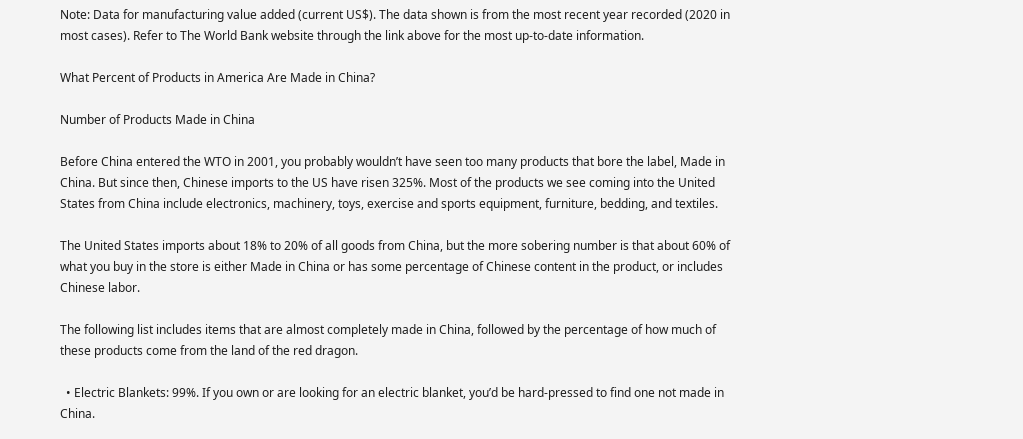Note: Data for manufacturing value added (current US$). The data shown is from the most recent year recorded (2020 in most cases). Refer to The World Bank website through the link above for the most up-to-date information.

What Percent of Products in America Are Made in China?

Number of Products Made in China

Before China entered the WTO in 2001, you probably wouldn’t have seen too many products that bore the label, Made in China. But since then, Chinese imports to the US have risen 325%. Most of the products we see coming into the United States from China include electronics, machinery, toys, exercise and sports equipment, furniture, bedding, and textiles.

The United States imports about 18% to 20% of all goods from China, but the more sobering number is that about 60% of what you buy in the store is either Made in China or has some percentage of Chinese content in the product, or includes Chinese labor.

The following list includes items that are almost completely made in China, followed by the percentage of how much of these products come from the land of the red dragon.

  • Electric Blankets: 99%. If you own or are looking for an electric blanket, you’d be hard-pressed to find one not made in China.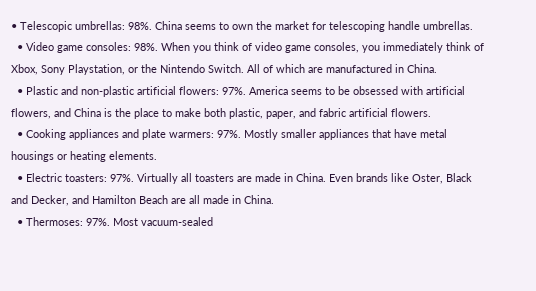• Telescopic umbrellas: 98%. China seems to own the market for telescoping handle umbrellas.
  • Video game consoles: 98%. When you think of video game consoles, you immediately think of Xbox, Sony Playstation, or the Nintendo Switch. All of which are manufactured in China.
  • Plastic and non-plastic artificial flowers: 97%. America seems to be obsessed with artificial flowers, and China is the place to make both plastic, paper, and fabric artificial flowers.
  • Cooking appliances and plate warmers: 97%. Mostly smaller appliances that have metal housings or heating elements.
  • Electric toasters: 97%. Virtually all toasters are made in China. Even brands like Oster, Black and Decker, and Hamilton Beach are all made in China.
  • Thermoses: 97%. Most vacuum-sealed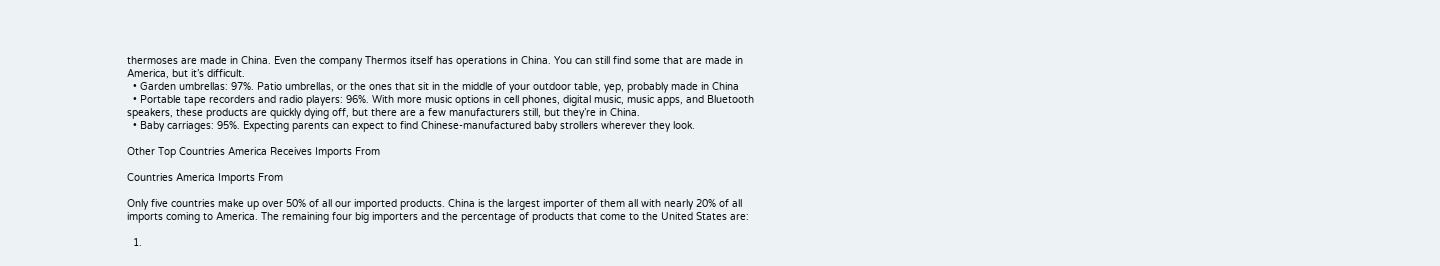thermoses are made in China. Even the company Thermos itself has operations in China. You can still find some that are made in America, but it’s difficult.
  • Garden umbrellas: 97%. Patio umbrellas, or the ones that sit in the middle of your outdoor table, yep, probably made in China
  • Portable tape recorders and radio players: 96%. With more music options in cell phones, digital music, music apps, and Bluetooth speakers, these products are quickly dying off, but there are a few manufacturers still, but they’re in China.
  • Baby carriages: 95%. Expecting parents can expect to find Chinese-manufactured baby strollers wherever they look.

Other Top Countries America Receives Imports From

Countries America Imports From

Only five countries make up over 50% of all our imported products. China is the largest importer of them all with nearly 20% of all imports coming to America. The remaining four big importers and the percentage of products that come to the United States are:

  1.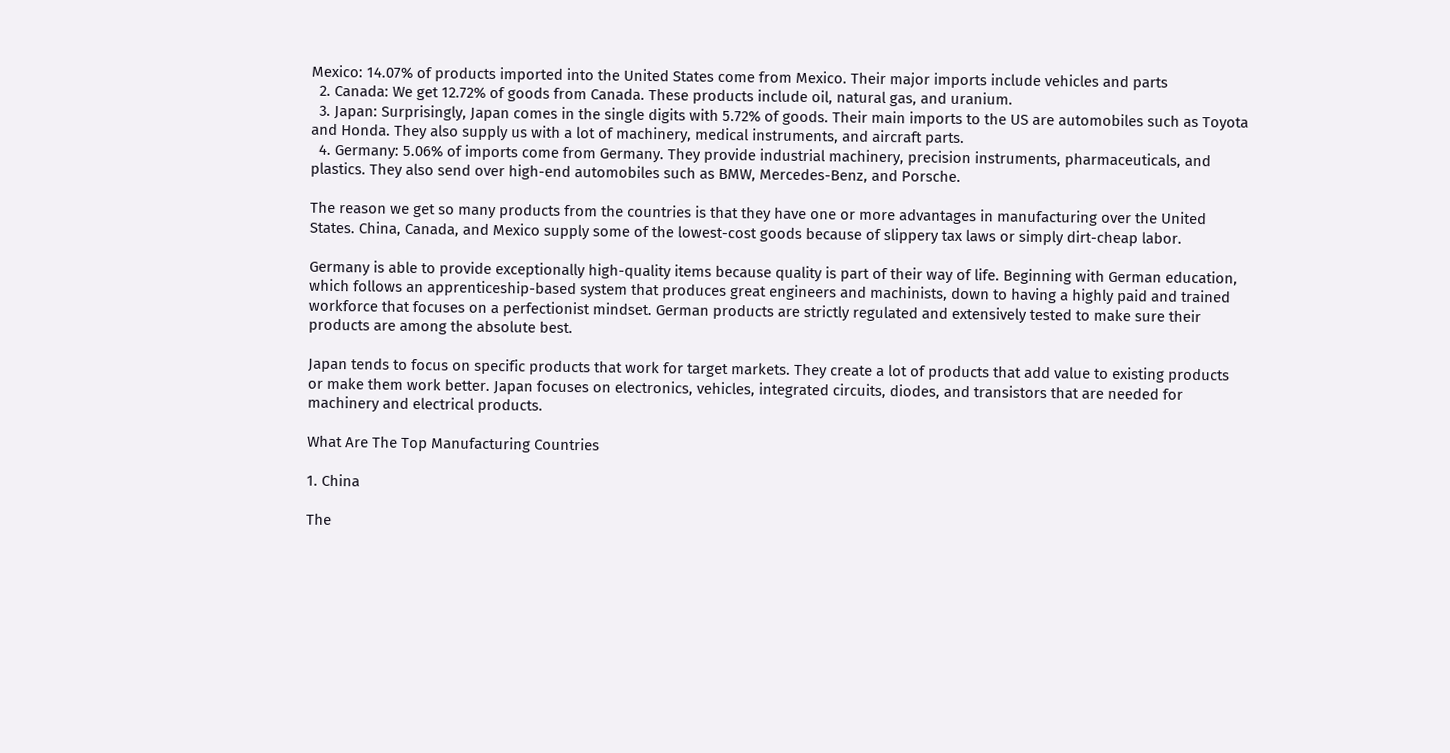Mexico: 14.07% of products imported into the United States come from Mexico. Their major imports include vehicles and parts
  2. Canada: We get 12.72% of goods from Canada. These products include oil, natural gas, and uranium.
  3. Japan: Surprisingly, Japan comes in the single digits with 5.72% of goods. Their main imports to the US are automobiles such as Toyota and Honda. They also supply us with a lot of machinery, medical instruments, and aircraft parts.
  4. Germany: 5.06% of imports come from Germany. They provide industrial machinery, precision instruments, pharmaceuticals, and plastics. They also send over high-end automobiles such as BMW, Mercedes-Benz, and Porsche.

The reason we get so many products from the countries is that they have one or more advantages in manufacturing over the United States. China, Canada, and Mexico supply some of the lowest-cost goods because of slippery tax laws or simply dirt-cheap labor.

Germany is able to provide exceptionally high-quality items because quality is part of their way of life. Beginning with German education, which follows an apprenticeship-based system that produces great engineers and machinists, down to having a highly paid and trained workforce that focuses on a perfectionist mindset. German products are strictly regulated and extensively tested to make sure their products are among the absolute best.

Japan tends to focus on specific products that work for target markets. They create a lot of products that add value to existing products or make them work better. Japan focuses on electronics, vehicles, integrated circuits, diodes, and transistors that are needed for machinery and electrical products.

What Are The Top Manufacturing Countries

1. China

The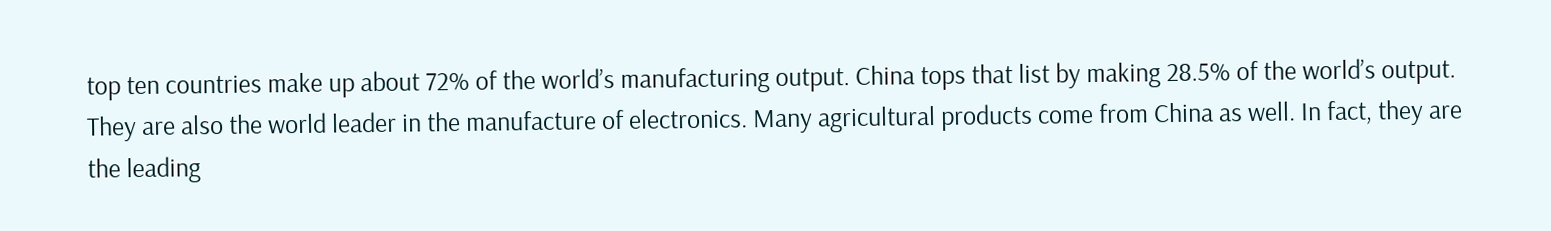top ten countries make up about 72% of the world’s manufacturing output. China tops that list by making 28.5% of the world’s output. They are also the world leader in the manufacture of electronics. Many agricultural products come from China as well. In fact, they are the leading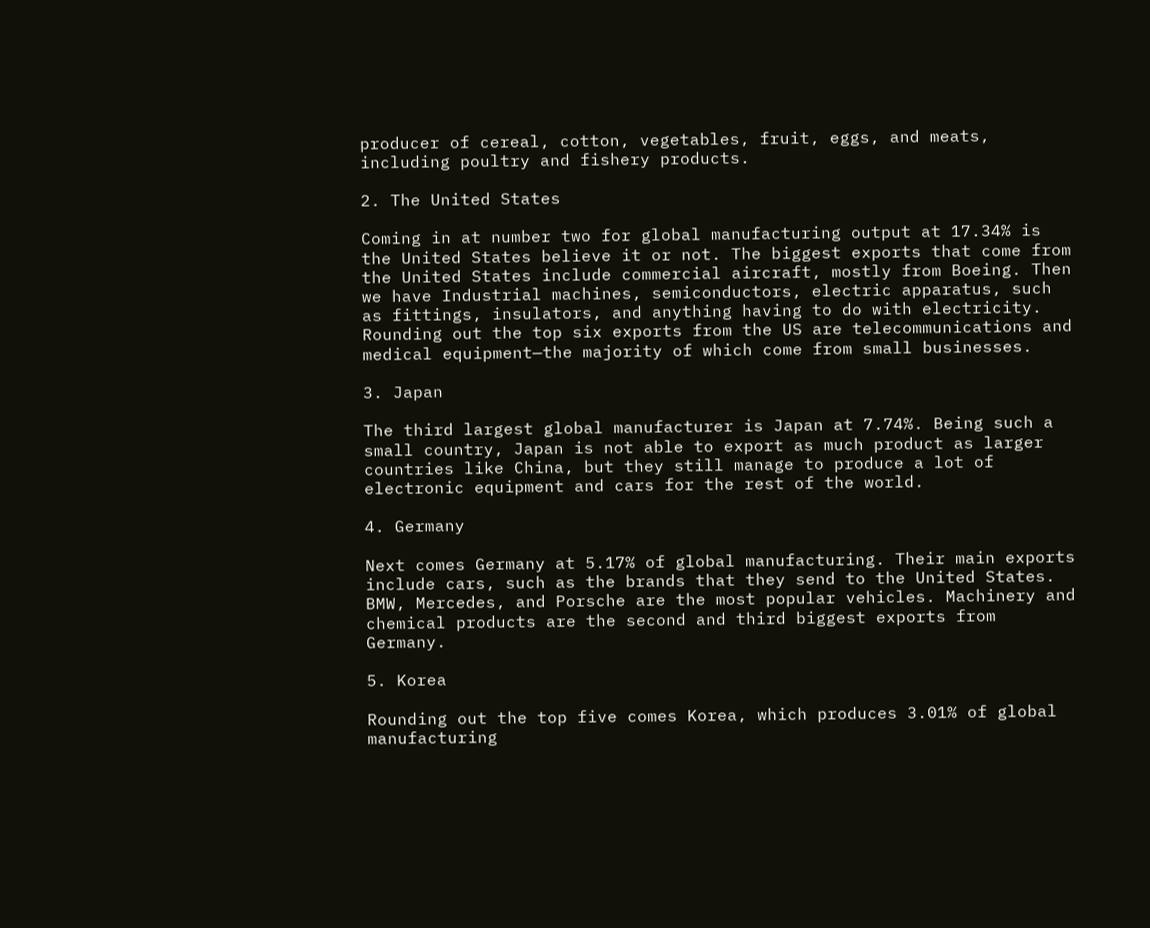producer of cereal, cotton, vegetables, fruit, eggs, and meats, including poultry and fishery products.

2. The United States

Coming in at number two for global manufacturing output at 17.34% is the United States believe it or not. The biggest exports that come from the United States include commercial aircraft, mostly from Boeing. Then we have Industrial machines, semiconductors, electric apparatus, such as fittings, insulators, and anything having to do with electricity. Rounding out the top six exports from the US are telecommunications and medical equipment—the majority of which come from small businesses.

3. Japan

The third largest global manufacturer is Japan at 7.74%. Being such a small country, Japan is not able to export as much product as larger countries like China, but they still manage to produce a lot of electronic equipment and cars for the rest of the world.

4. Germany

Next comes Germany at 5.17% of global manufacturing. Their main exports include cars, such as the brands that they send to the United States. BMW, Mercedes, and Porsche are the most popular vehicles. Machinery and chemical products are the second and third biggest exports from Germany.

5. Korea

Rounding out the top five comes Korea, which produces 3.01% of global manufacturing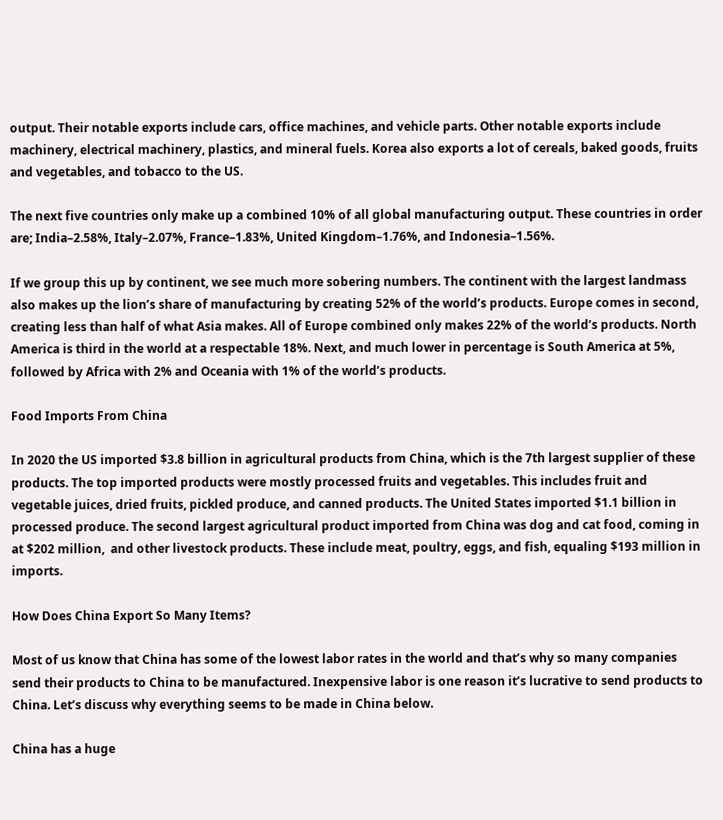output. Their notable exports include cars, office machines, and vehicle parts. Other notable exports include machinery, electrical machinery, plastics, and mineral fuels. Korea also exports a lot of cereals, baked goods, fruits and vegetables, and tobacco to the US.

The next five countries only make up a combined 10% of all global manufacturing output. These countries in order are; India–2.58%, Italy–2.07%, France–1.83%, United Kingdom–1.76%, and Indonesia–1.56%.

If we group this up by continent, we see much more sobering numbers. The continent with the largest landmass also makes up the lion’s share of manufacturing by creating 52% of the world’s products. Europe comes in second, creating less than half of what Asia makes. All of Europe combined only makes 22% of the world’s products. North America is third in the world at a respectable 18%. Next, and much lower in percentage is South America at 5%, followed by Africa with 2% and Oceania with 1% of the world’s products.

Food Imports From China

In 2020 the US imported $3.8 billion in agricultural products from China, which is the 7th largest supplier of these products. The top imported products were mostly processed fruits and vegetables. This includes fruit and vegetable juices, dried fruits, pickled produce, and canned products. The United States imported $1.1 billion in processed produce. The second largest agricultural product imported from China was dog and cat food, coming in at $202 million,  and other livestock products. These include meat, poultry, eggs, and fish, equaling $193 million in imports.

How Does China Export So Many Items?

Most of us know that China has some of the lowest labor rates in the world and that’s why so many companies send their products to China to be manufactured. Inexpensive labor is one reason it’s lucrative to send products to China. Let’s discuss why everything seems to be made in China below.

China has a huge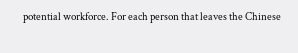potential workforce. For each person that leaves the Chinese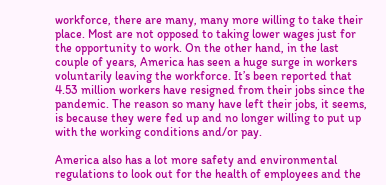workforce, there are many, many more willing to take their place. Most are not opposed to taking lower wages just for the opportunity to work. On the other hand, in the last couple of years, America has seen a huge surge in workers voluntarily leaving the workforce. It’s been reported that 4.53 million workers have resigned from their jobs since the pandemic. The reason so many have left their jobs, it seems, is because they were fed up and no longer willing to put up with the working conditions and/or pay.

America also has a lot more safety and environmental regulations to look out for the health of employees and the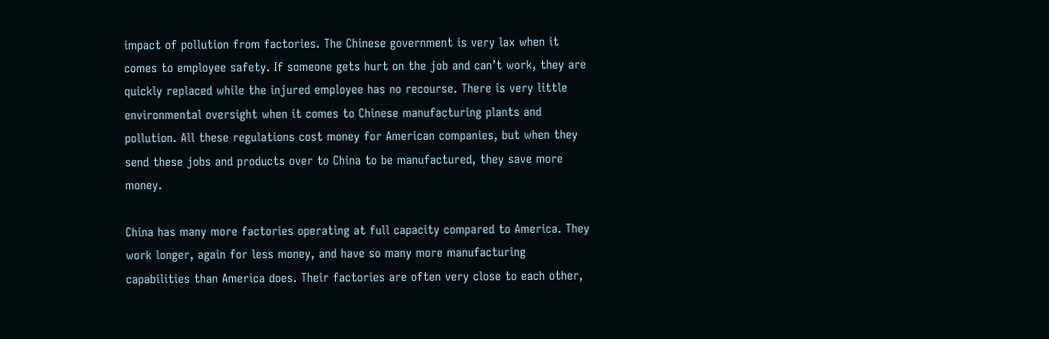impact of pollution from factories. The Chinese government is very lax when it comes to employee safety. If someone gets hurt on the job and can’t work, they are quickly replaced while the injured employee has no recourse. There is very little environmental oversight when it comes to Chinese manufacturing plants and pollution. All these regulations cost money for American companies, but when they send these jobs and products over to China to be manufactured, they save more money.

China has many more factories operating at full capacity compared to America. They work longer, again for less money, and have so many more manufacturing capabilities than America does. Their factories are often very close to each other,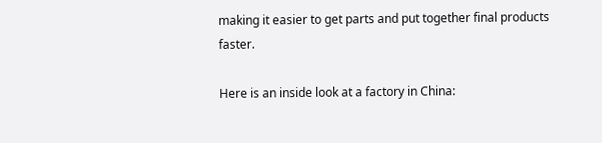making it easier to get parts and put together final products faster.

Here is an inside look at a factory in China: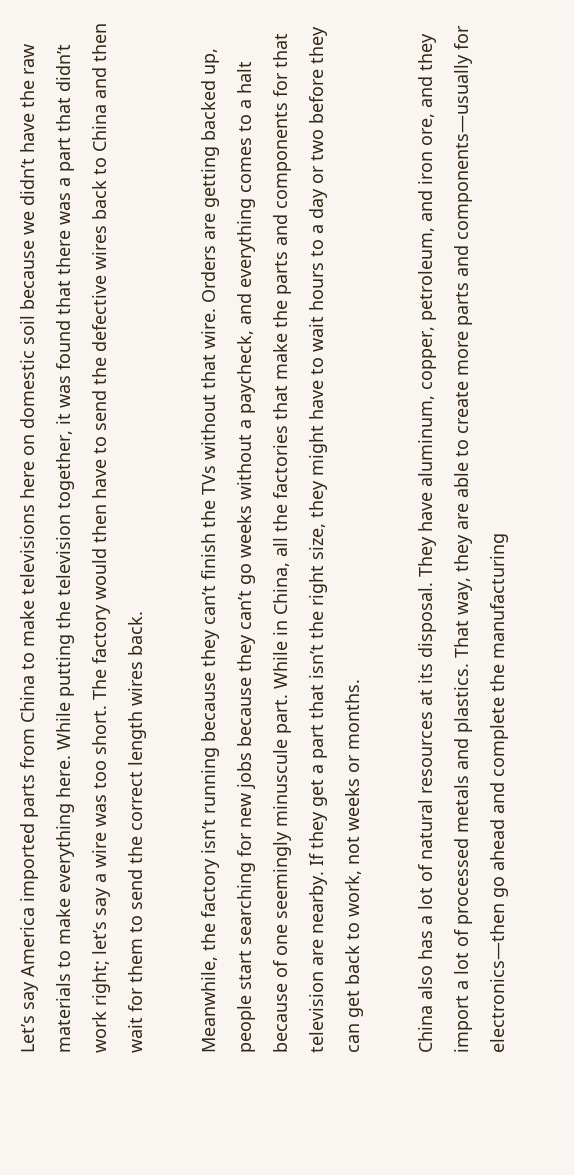Let’s say America imported parts from China to make televisions here on domestic soil because we didn’t have the raw materials to make everything here. While putting the television together, it was found that there was a part that didn’t work right; let’s say a wire was too short. The factory would then have to send the defective wires back to China and then wait for them to send the correct length wires back.

Meanwhile, the factory isn’t running because they can’t finish the TVs without that wire. Orders are getting backed up, people start searching for new jobs because they can’t go weeks without a paycheck, and everything comes to a halt because of one seemingly minuscule part. While in China, all the factories that make the parts and components for that television are nearby. If they get a part that isn’t the right size, they might have to wait hours to a day or two before they can get back to work, not weeks or months.

China also has a lot of natural resources at its disposal. They have aluminum, copper, petroleum, and iron ore, and they import a lot of processed metals and plastics. That way, they are able to create more parts and components—usually for electronics—then go ahead and complete the manufacturing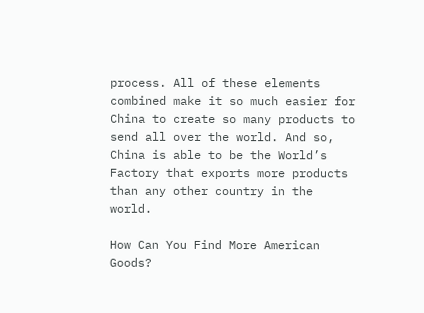process. All of these elements combined make it so much easier for China to create so many products to send all over the world. And so, China is able to be the World’s Factory that exports more products than any other country in the world.

How Can You Find More American Goods?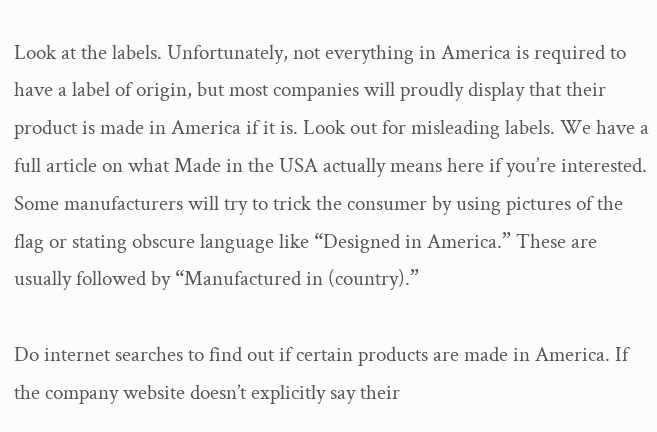Look at the labels. Unfortunately, not everything in America is required to have a label of origin, but most companies will proudly display that their product is made in America if it is. Look out for misleading labels. We have a full article on what Made in the USA actually means here if you’re interested. Some manufacturers will try to trick the consumer by using pictures of the flag or stating obscure language like “Designed in America.” These are usually followed by “Manufactured in (country).”

Do internet searches to find out if certain products are made in America. If the company website doesn’t explicitly say their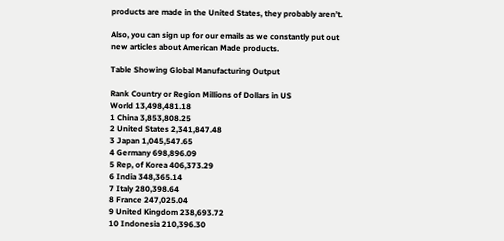products are made in the United States, they probably aren’t.

Also, you can sign up for our emails as we constantly put out new articles about American Made products.

Table Showing Global Manufacturing Output

Rank Country or Region Millions of Dollars in US
World 13,498,481.18
1 China 3,853,808.25
2 United States 2,341,847.48
3 Japan 1,045,547.65
4 Germany 698,896.09
5 Rep, of Korea 406,373.29
6 India 348,365.14
7 Italy 280,398.64
8 France 247,025.04
9 United Kingdom 238,693.72
10 Indonesia 210,396.30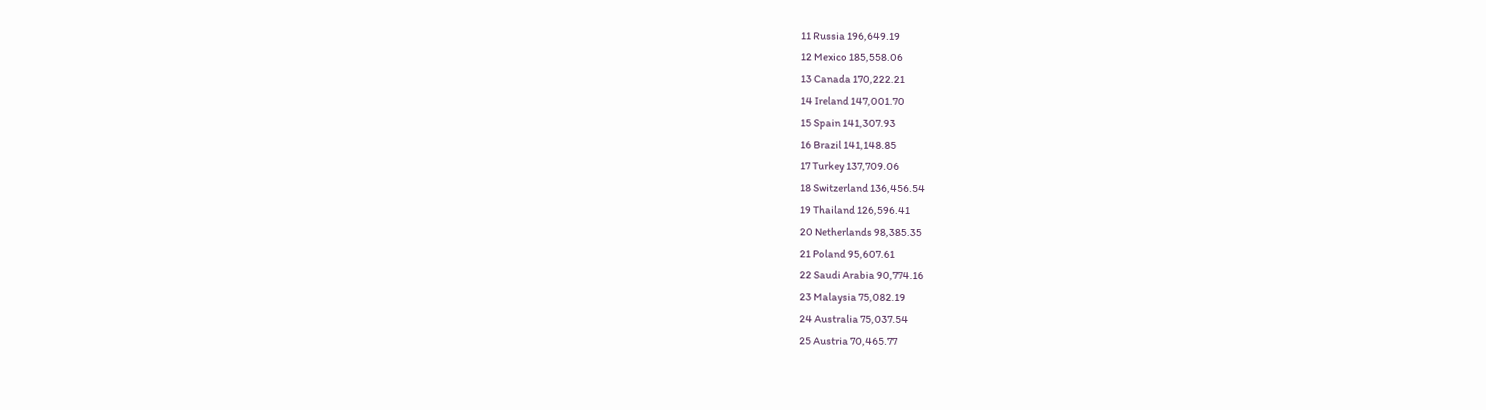11 Russia 196,649.19
12 Mexico 185,558.06
13 Canada 170,222.21
14 Ireland 147,001.70
15 Spain 141,307.93
16 Brazil 141,148.85
17 Turkey 137,709.06
18 Switzerland 136,456.54
19 Thailand 126,596.41
20 Netherlands 98,385.35
21 Poland 95,607.61
22 Saudi Arabia 90,774.16
23 Malaysia 75,082.19
24 Australia 75,037.54
25 Austria 70,465.77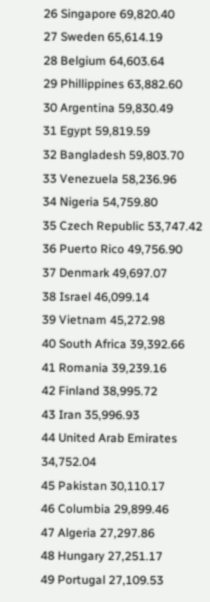26 Singapore 69,820.40
27 Sweden 65,614.19
28 Belgium 64,603.64
29 Phillippines 63,882.60
30 Argentina 59,830.49
31 Egypt 59,819.59
32 Bangladesh 59,803.70
33 Venezuela 58,236.96
34 Nigeria 54,759.80
35 Czech Republic 53,747.42
36 Puerto Rico 49,756.90
37 Denmark 49,697.07
38 Israel 46,099.14
39 Vietnam 45,272.98
40 South Africa 39,392.66
41 Romania 39,239.16
42 Finland 38,995.72
43 Iran 35,996.93
44 United Arab Emirates 34,752.04
45 Pakistan 30,110.17
46 Columbia 29,899.46
47 Algeria 27,297.86
48 Hungary 27,251.17
49 Portugal 27,109.53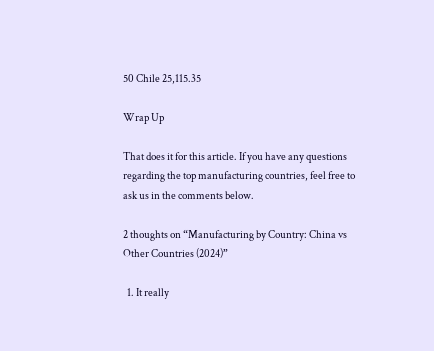50 Chile 25,115.35

Wrap Up

That does it for this article. If you have any questions regarding the top manufacturing countries, feel free to ask us in the comments below.

2 thoughts on “Manufacturing by Country: China vs Other Countries (2024)”

  1. It really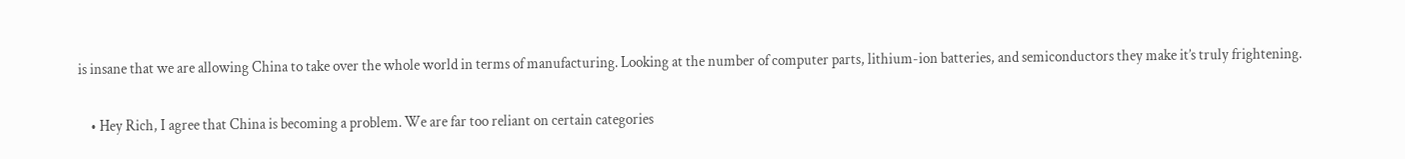is insane that we are allowing China to take over the whole world in terms of manufacturing. Looking at the number of computer parts, lithium-ion batteries, and semiconductors they make it’s truly frightening.

    • Hey Rich, I agree that China is becoming a problem. We are far too reliant on certain categories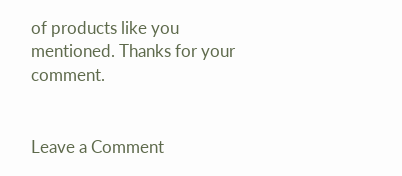of products like you mentioned. Thanks for your comment.


Leave a Comment